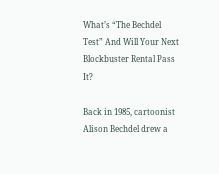What’s “The Bechdel Test” And Will Your Next Blockbuster Rental Pass It?

Back in 1985, cartoonist Alison Bechdel drew a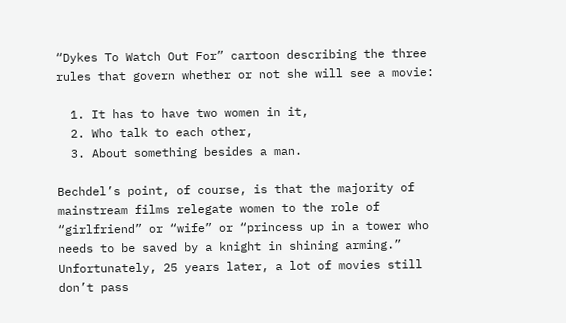“Dykes To Watch Out For” cartoon describing the three rules that govern whether or not she will see a movie:

  1. It has to have two women in it,
  2. Who talk to each other,
  3. About something besides a man.

Bechdel’s point, of course, is that the majority of mainstream films relegate women to the role of “girlfriend” or “wife” or “princess up in a tower who needs to be saved by a knight in shining arming.” Unfortunately, 25 years later, a lot of movies still don’t pass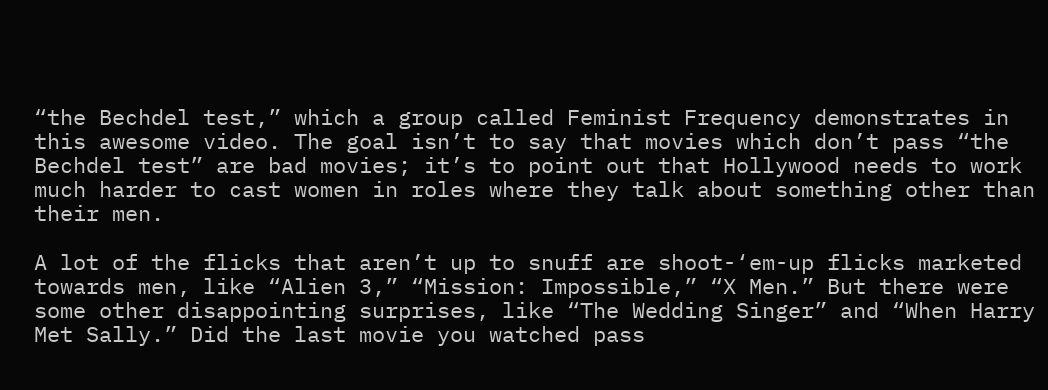“the Bechdel test,” which a group called Feminist Frequency demonstrates in this awesome video. The goal isn’t to say that movies which don’t pass “the Bechdel test” are bad movies; it’s to point out that Hollywood needs to work much harder to cast women in roles where they talk about something other than their men.

A lot of the flicks that aren’t up to snuff are shoot-‘em-up flicks marketed towards men, like “Alien 3,” “Mission: Impossible,” “X Men.” But there were some other disappointing surprises, like “The Wedding Singer” and “When Harry Met Sally.” Did the last movie you watched pass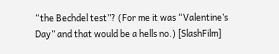“the Bechdel test”? (For me it was “Valentine’s Day” and that would be a hells no.) [SlashFilm]